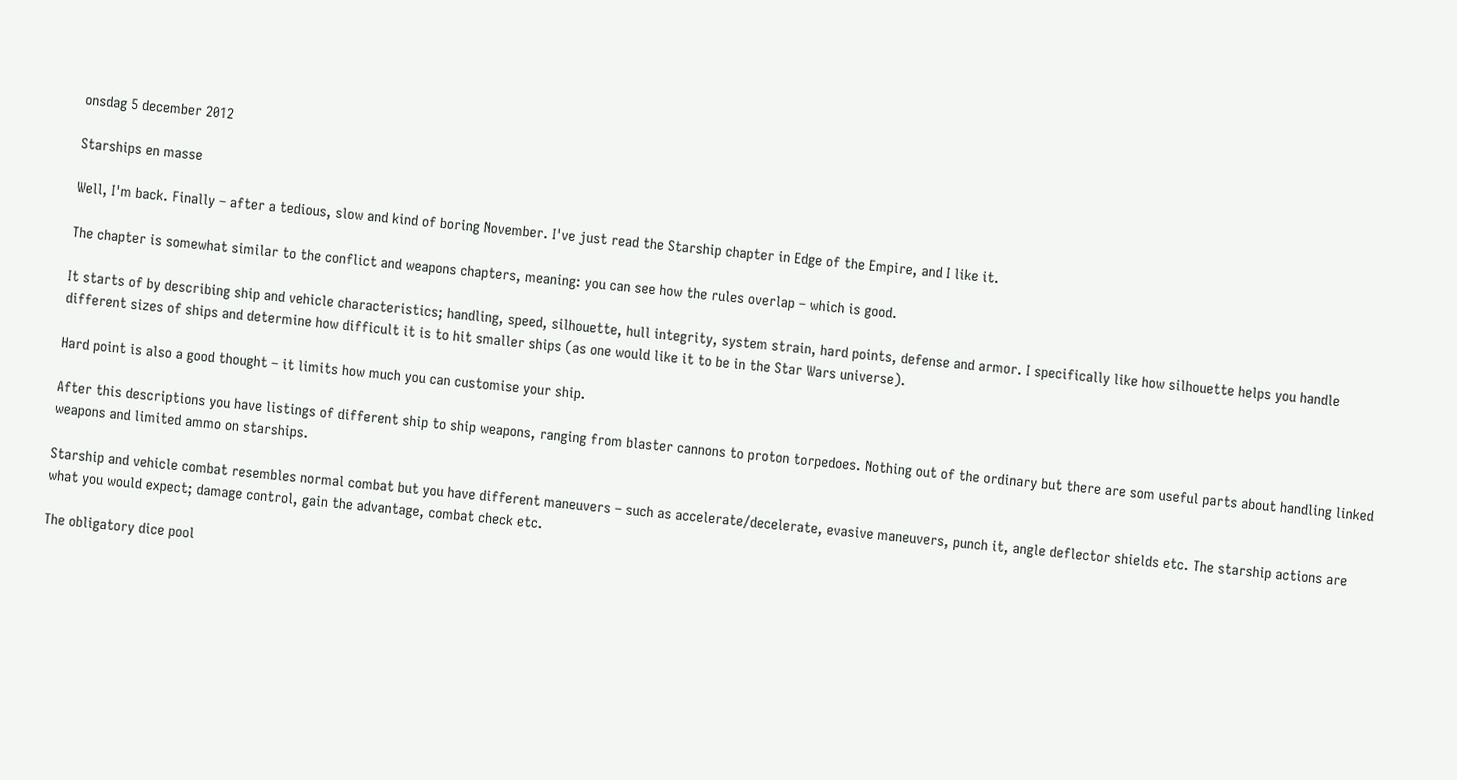onsdag 5 december 2012

Starships en masse

Well, I'm back. Finally – after a tedious, slow and kind of boring November. I've just read the Starship chapter in Edge of the Empire, and I like it.

The chapter is somewhat similar to the conflict and weapons chapters, meaning: you can see how the rules overlap – which is good.

It starts of by describing ship and vehicle characteristics; handling, speed, silhouette, hull integrity, system strain, hard points, defense and armor. I specifically like how silhouette helps you handle different sizes of ships and determine how difficult it is to hit smaller ships (as one would like it to be in the Star Wars universe).

Hard point is also a good thought – it limits how much you can customise your ship.

After this descriptions you have listings of different ship to ship weapons, ranging from blaster cannons to proton torpedoes. Nothing out of the ordinary but there are som useful parts about handling linked weapons and limited ammo on starships.

Starship and vehicle combat resembles normal combat but you have different maneuvers – such as accelerate/decelerate, evasive maneuvers, punch it, angle deflector shields etc. The starship actions are what you would expect; damage control, gain the advantage, combat check etc.

The obligatory dice pool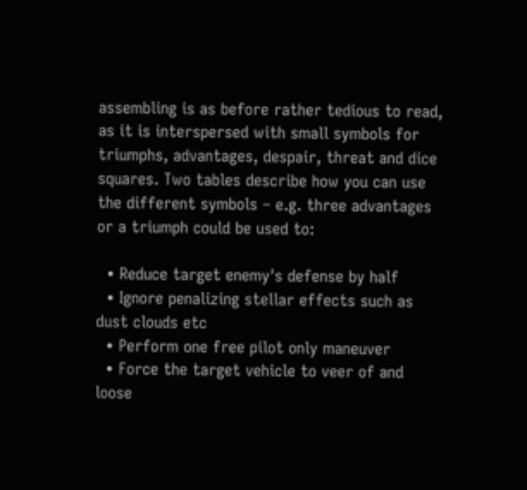assembling is as before rather tedious to read, as it is interspersed with small symbols for triumphs, advantages, despair, threat and dice squares. Two tables describe how you can use the different symbols – e.g. three advantages or a triumph could be used to:

  • Reduce target enemy's defense by half
  • Ignore penalizing stellar effects such as dust clouds etc
  • Perform one free pilot only maneuver
  • Force the target vehicle to veer of and loose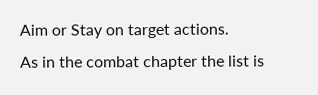Aim or Stay on target actions.
As in the combat chapter the list is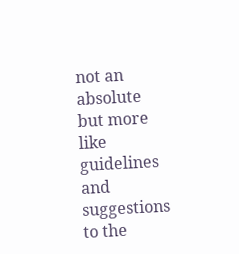not an absolute but more like guidelines and suggestions to the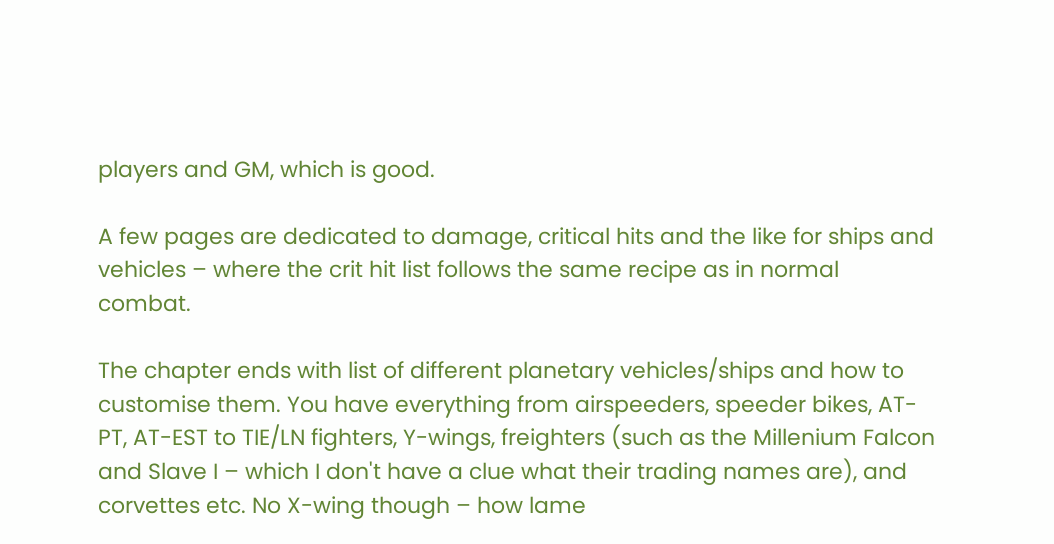players and GM, which is good.

A few pages are dedicated to damage, critical hits and the like for ships and vehicles – where the crit hit list follows the same recipe as in normal combat.

The chapter ends with list of different planetary vehicles/ships and how to customise them. You have everything from airspeeders, speeder bikes, AT-PT, AT-EST to TIE/LN fighters, Y-wings, freighters (such as the Millenium Falcon and Slave I – which I don't have a clue what their trading names are), and corvettes etc. No X-wing though – how lame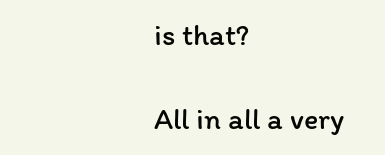is that?

All in all a very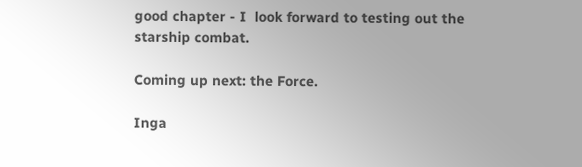good chapter - I  look forward to testing out the starship combat.

Coming up next: the Force.

Inga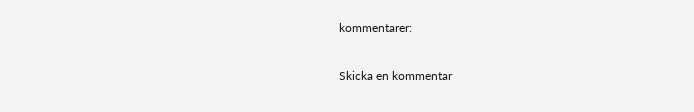kommentarer:

Skicka en kommentar